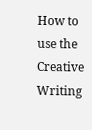How to use the Creative Writing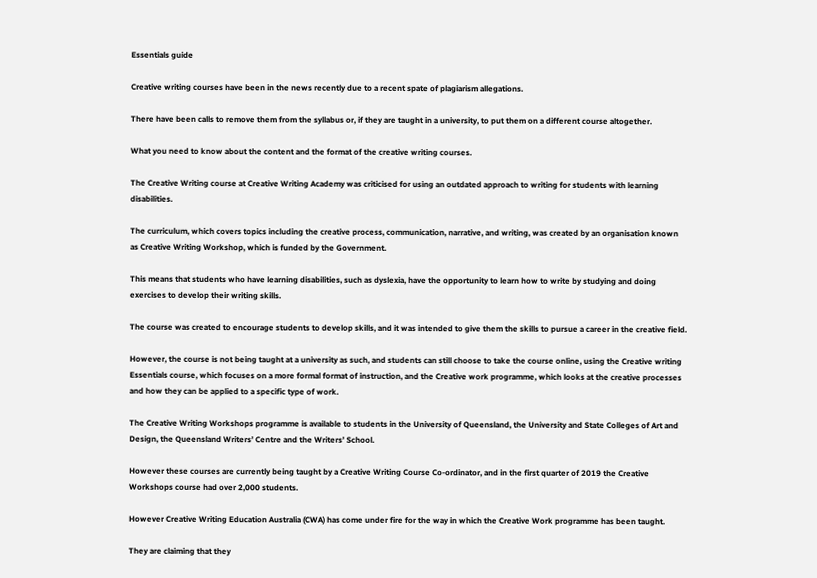Essentials guide

Creative writing courses have been in the news recently due to a recent spate of plagiarism allegations.

There have been calls to remove them from the syllabus or, if they are taught in a university, to put them on a different course altogether.

What you need to know about the content and the format of the creative writing courses.

The Creative Writing course at Creative Writing Academy was criticised for using an outdated approach to writing for students with learning disabilities.

The curriculum, which covers topics including the creative process, communication, narrative, and writing, was created by an organisation known as Creative Writing Workshop, which is funded by the Government.

This means that students who have learning disabilities, such as dyslexia, have the opportunity to learn how to write by studying and doing exercises to develop their writing skills.

The course was created to encourage students to develop skills, and it was intended to give them the skills to pursue a career in the creative field.

However, the course is not being taught at a university as such, and students can still choose to take the course online, using the Creative writing Essentials course, which focuses on a more formal format of instruction, and the Creative work programme, which looks at the creative processes and how they can be applied to a specific type of work.

The Creative Writing Workshops programme is available to students in the University of Queensland, the University and State Colleges of Art and Design, the Queensland Writers’ Centre and the Writers’ School.

However these courses are currently being taught by a Creative Writing Course Co-ordinator, and in the first quarter of 2019 the Creative Workshops course had over 2,000 students.

However Creative Writing Education Australia (CWA) has come under fire for the way in which the Creative Work programme has been taught.

They are claiming that they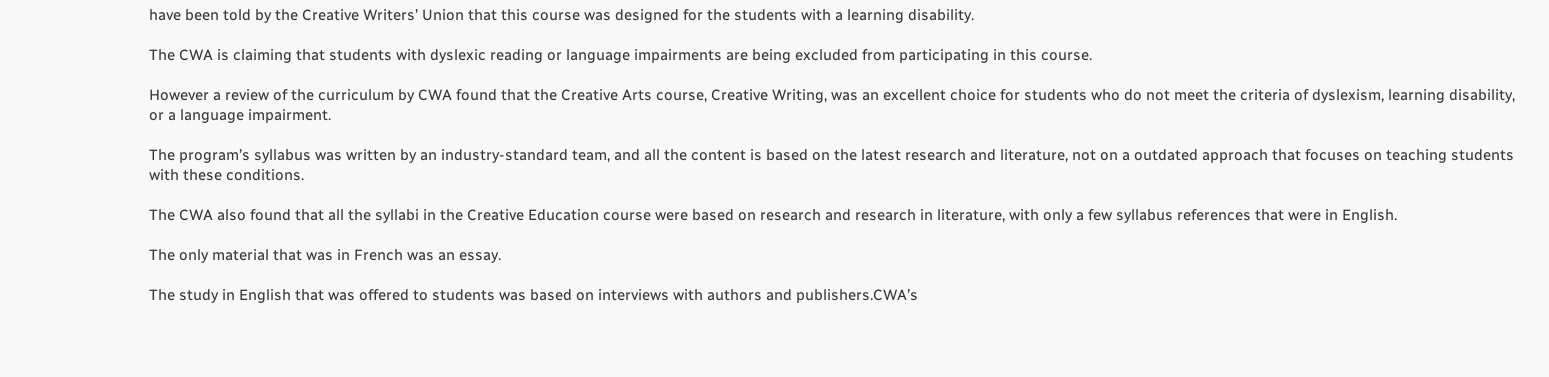have been told by the Creative Writers’ Union that this course was designed for the students with a learning disability.

The CWA is claiming that students with dyslexic reading or language impairments are being excluded from participating in this course.

However a review of the curriculum by CWA found that the Creative Arts course, Creative Writing, was an excellent choice for students who do not meet the criteria of dyslexism, learning disability, or a language impairment.

The program’s syllabus was written by an industry-standard team, and all the content is based on the latest research and literature, not on a outdated approach that focuses on teaching students with these conditions.

The CWA also found that all the syllabi in the Creative Education course were based on research and research in literature, with only a few syllabus references that were in English.

The only material that was in French was an essay.

The study in English that was offered to students was based on interviews with authors and publishers.CWA’s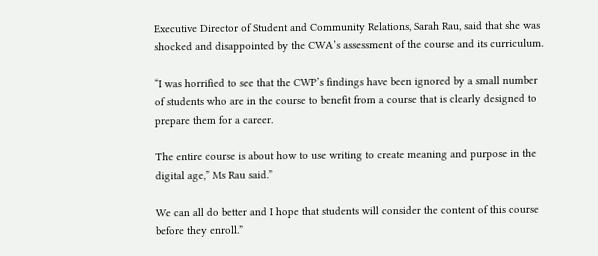Executive Director of Student and Community Relations, Sarah Rau, said that she was shocked and disappointed by the CWA’s assessment of the course and its curriculum.

“I was horrified to see that the CWP’s findings have been ignored by a small number of students who are in the course to benefit from a course that is clearly designed to prepare them for a career.

The entire course is about how to use writing to create meaning and purpose in the digital age,” Ms Rau said.”

We can all do better and I hope that students will consider the content of this course before they enroll.”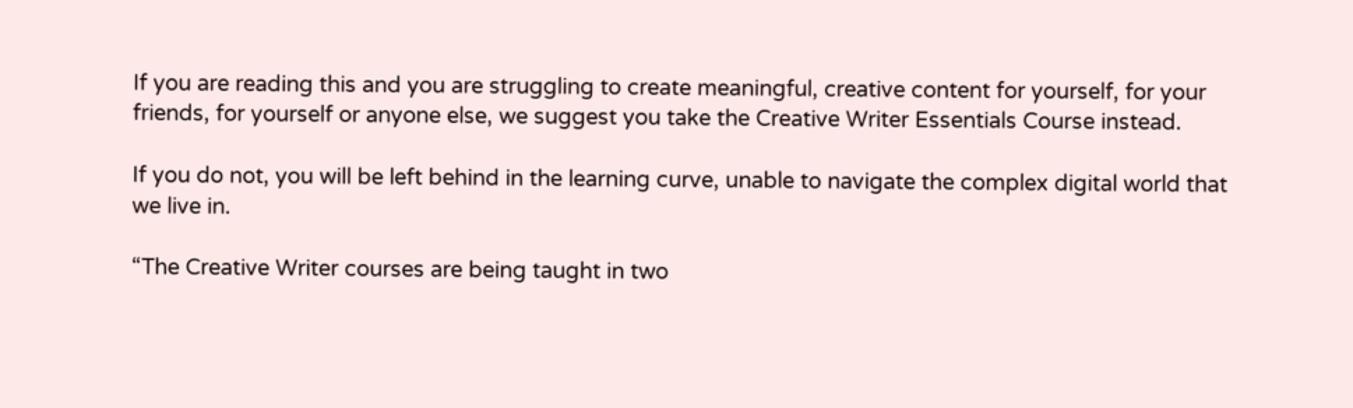If you are reading this and you are struggling to create meaningful, creative content for yourself, for your friends, for yourself or anyone else, we suggest you take the Creative Writer Essentials Course instead.

If you do not, you will be left behind in the learning curve, unable to navigate the complex digital world that we live in.

“The Creative Writer courses are being taught in two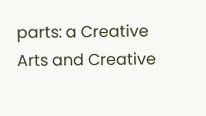parts: a Creative Arts and Creative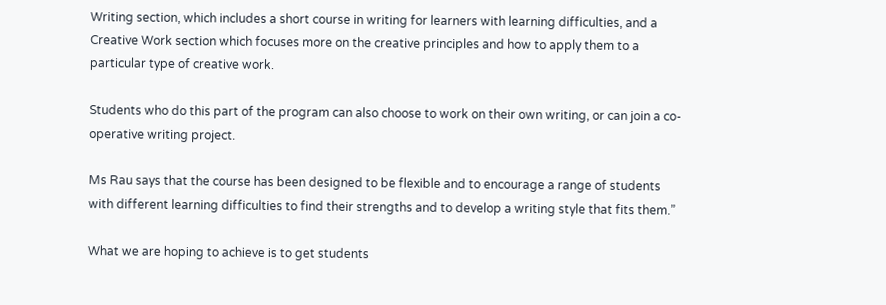Writing section, which includes a short course in writing for learners with learning difficulties, and a Creative Work section which focuses more on the creative principles and how to apply them to a particular type of creative work.

Students who do this part of the program can also choose to work on their own writing, or can join a co-operative writing project.

Ms Rau says that the course has been designed to be flexible and to encourage a range of students with different learning difficulties to find their strengths and to develop a writing style that fits them.”

What we are hoping to achieve is to get students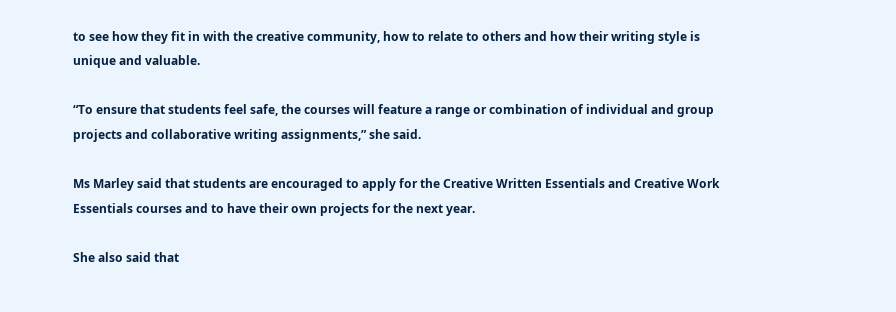to see how they fit in with the creative community, how to relate to others and how their writing style is unique and valuable.

“To ensure that students feel safe, the courses will feature a range or combination of individual and group projects and collaborative writing assignments,” she said.

Ms Marley said that students are encouraged to apply for the Creative Written Essentials and Creative Work Essentials courses and to have their own projects for the next year.

She also said that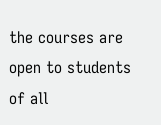the courses are open to students of all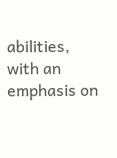abilities, with an emphasis on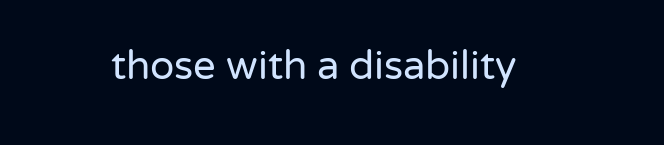those with a disability